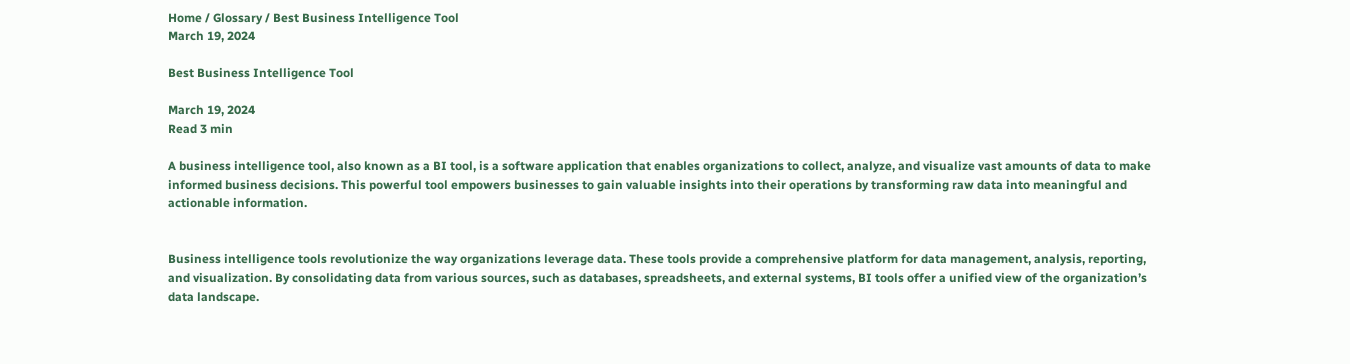Home / Glossary / Best Business Intelligence Tool
March 19, 2024

Best Business Intelligence Tool

March 19, 2024
Read 3 min

A business intelligence tool, also known as a BI tool, is a software application that enables organizations to collect, analyze, and visualize vast amounts of data to make informed business decisions. This powerful tool empowers businesses to gain valuable insights into their operations by transforming raw data into meaningful and actionable information.


Business intelligence tools revolutionize the way organizations leverage data. These tools provide a comprehensive platform for data management, analysis, reporting, and visualization. By consolidating data from various sources, such as databases, spreadsheets, and external systems, BI tools offer a unified view of the organization’s data landscape.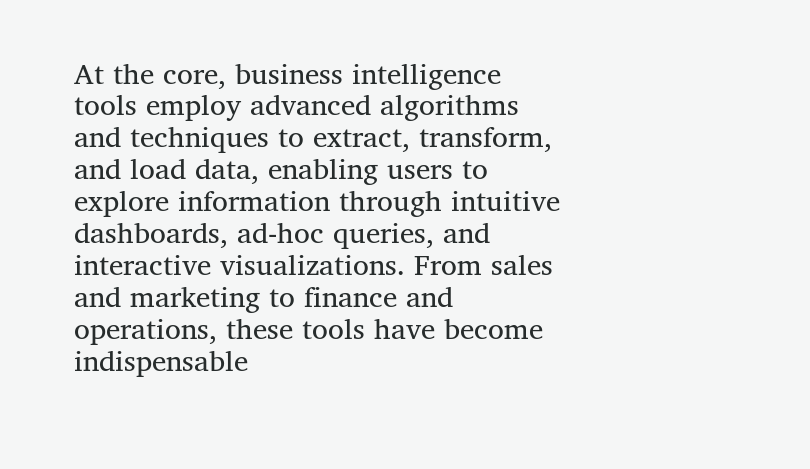At the core, business intelligence tools employ advanced algorithms and techniques to extract, transform, and load data, enabling users to explore information through intuitive dashboards, ad-hoc queries, and interactive visualizations. From sales and marketing to finance and operations, these tools have become indispensable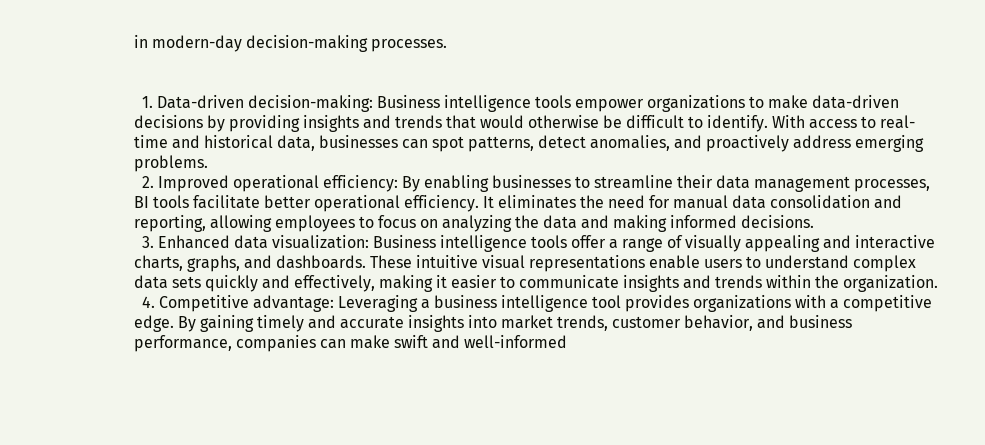in modern-day decision-making processes.


  1. Data-driven decision-making: Business intelligence tools empower organizations to make data-driven decisions by providing insights and trends that would otherwise be difficult to identify. With access to real-time and historical data, businesses can spot patterns, detect anomalies, and proactively address emerging problems.
  2. Improved operational efficiency: By enabling businesses to streamline their data management processes, BI tools facilitate better operational efficiency. It eliminates the need for manual data consolidation and reporting, allowing employees to focus on analyzing the data and making informed decisions.
  3. Enhanced data visualization: Business intelligence tools offer a range of visually appealing and interactive charts, graphs, and dashboards. These intuitive visual representations enable users to understand complex data sets quickly and effectively, making it easier to communicate insights and trends within the organization.
  4. Competitive advantage: Leveraging a business intelligence tool provides organizations with a competitive edge. By gaining timely and accurate insights into market trends, customer behavior, and business performance, companies can make swift and well-informed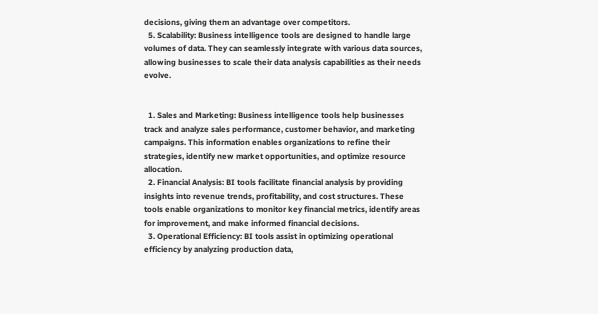decisions, giving them an advantage over competitors.
  5. Scalability: Business intelligence tools are designed to handle large volumes of data. They can seamlessly integrate with various data sources, allowing businesses to scale their data analysis capabilities as their needs evolve.


  1. Sales and Marketing: Business intelligence tools help businesses track and analyze sales performance, customer behavior, and marketing campaigns. This information enables organizations to refine their strategies, identify new market opportunities, and optimize resource allocation.
  2. Financial Analysis: BI tools facilitate financial analysis by providing insights into revenue trends, profitability, and cost structures. These tools enable organizations to monitor key financial metrics, identify areas for improvement, and make informed financial decisions.
  3. Operational Efficiency: BI tools assist in optimizing operational efficiency by analyzing production data,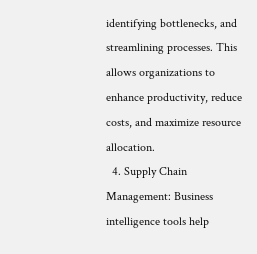identifying bottlenecks, and streamlining processes. This allows organizations to enhance productivity, reduce costs, and maximize resource allocation.
  4. Supply Chain Management: Business intelligence tools help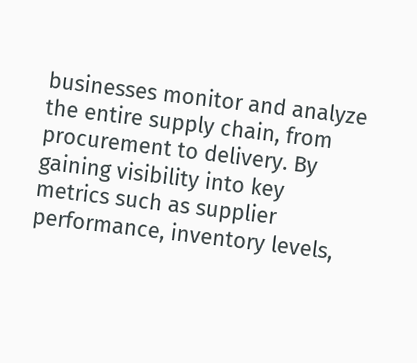businesses monitor and analyze the entire supply chain, from procurement to delivery. By gaining visibility into key metrics such as supplier performance, inventory levels,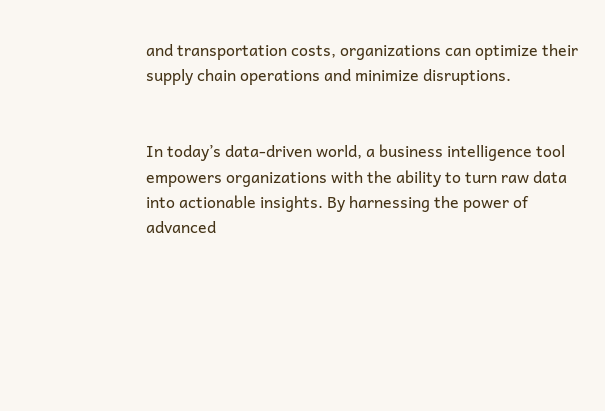and transportation costs, organizations can optimize their supply chain operations and minimize disruptions.


In today’s data-driven world, a business intelligence tool empowers organizations with the ability to turn raw data into actionable insights. By harnessing the power of advanced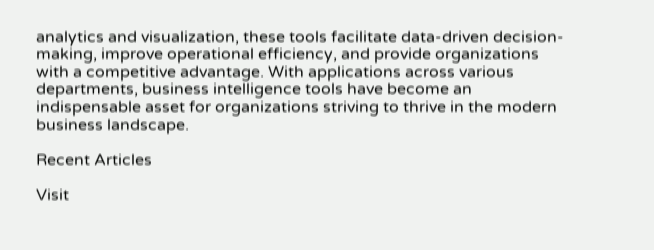analytics and visualization, these tools facilitate data-driven decision-making, improve operational efficiency, and provide organizations with a competitive advantage. With applications across various departments, business intelligence tools have become an indispensable asset for organizations striving to thrive in the modern business landscape.

Recent Articles

Visit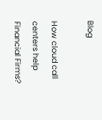Blog

How cloud call centers help Financial Firms?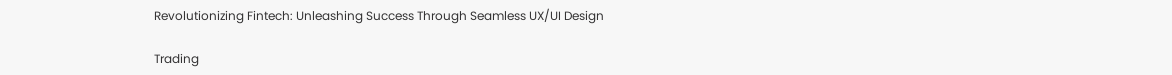Revolutionizing Fintech: Unleashing Success Through Seamless UX/UI Design

Trading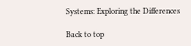Systems: Exploring the Differences

Back to top